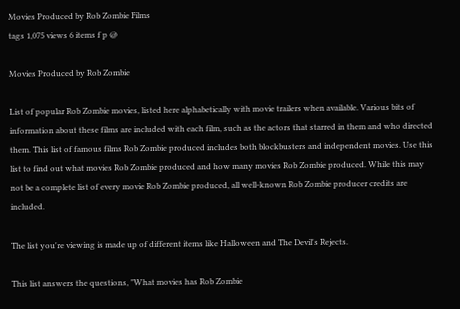Movies Produced by Rob Zombie Films
tags 1,075 views 6 items f p @

Movies Produced by Rob Zombie

List of popular Rob Zombie movies, listed here alphabetically with movie trailers when available. Various bits of information about these films are included with each film, such as the actors that starred in them and who directed them. This list of famous films Rob Zombie produced includes both blockbusters and independent movies. Use this list to find out what movies Rob Zombie produced and how many movies Rob Zombie produced. While this may not be a complete list of every movie Rob Zombie produced, all well-known Rob Zombie producer credits are included.

The list you're viewing is made up of different items like Halloween and The Devil's Rejects.

This list answers the questions, "What movies has Rob Zombie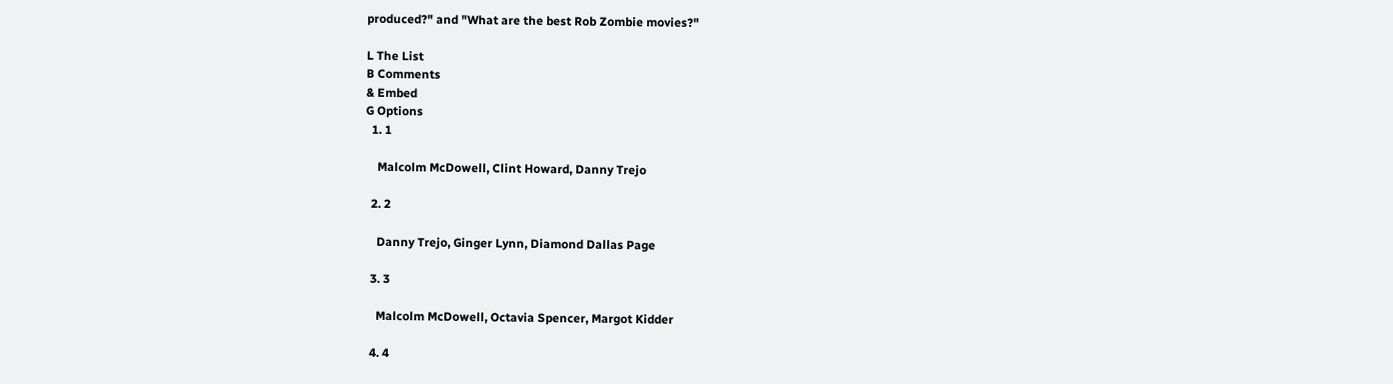produced?" and "What are the best Rob Zombie movies?"

L The List
B Comments
& Embed
G Options
  1. 1

    Malcolm McDowell, Clint Howard, Danny Trejo

  2. 2

    Danny Trejo, Ginger Lynn, Diamond Dallas Page

  3. 3

    Malcolm McDowell, Octavia Spencer, Margot Kidder

  4. 4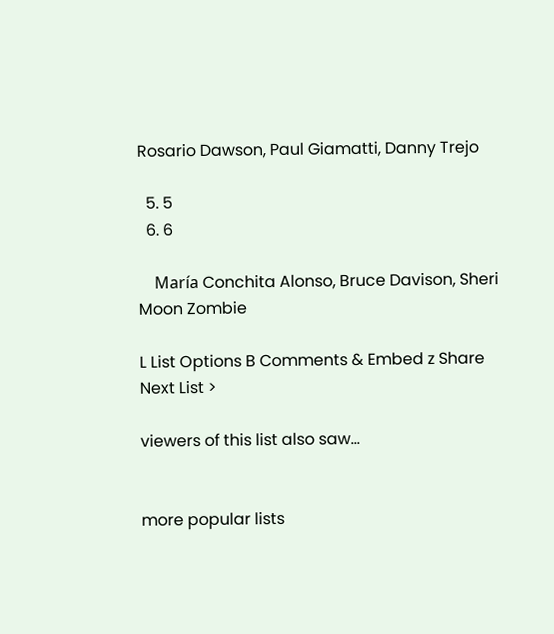Rosario Dawson, Paul Giamatti, Danny Trejo

  5. 5
  6. 6

    María Conchita Alonso, Bruce Davison, Sheri Moon Zombie

L List Options B Comments & Embed z Share Next List >

viewers of this list also saw...


more popular lists